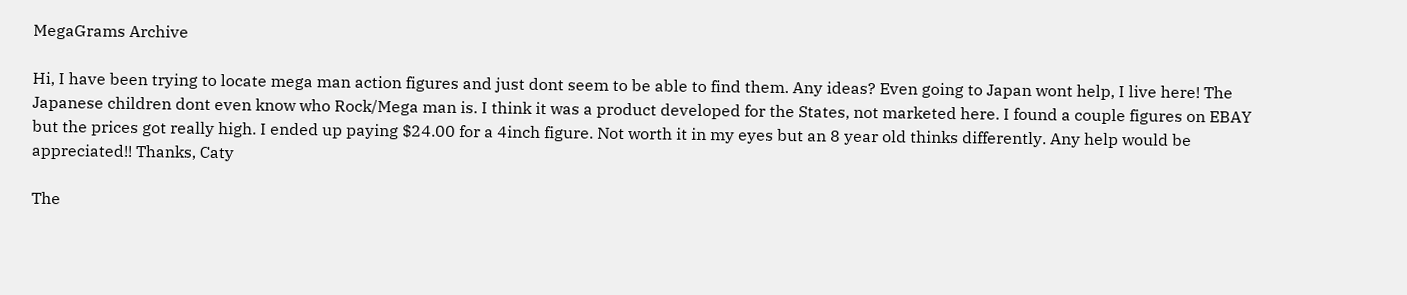MegaGrams Archive

Hi, I have been trying to locate mega man action figures and just dont seem to be able to find them. Any ideas? Even going to Japan wont help, I live here! The Japanese children dont even know who Rock/Mega man is. I think it was a product developed for the States, not marketed here. I found a couple figures on EBAY but the prices got really high. I ended up paying $24.00 for a 4inch figure. Not worth it in my eyes but an 8 year old thinks differently. Any help would be appreciated!! Thanks, Caty

The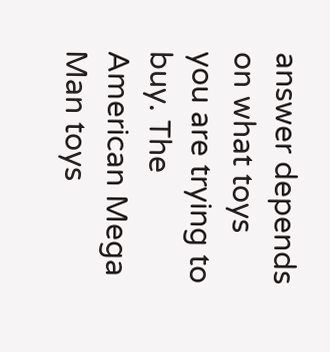answer depends on what toys you are trying to buy. The American Mega Man toys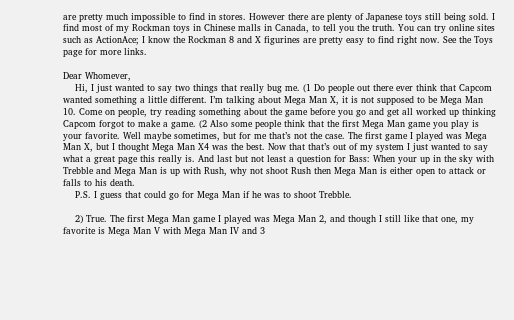are pretty much impossible to find in stores. However there are plenty of Japanese toys still being sold. I find most of my Rockman toys in Chinese malls in Canada, to tell you the truth. You can try online sites such as ActionAce; I know the Rockman 8 and X figurines are pretty easy to find right now. See the Toys page for more links.

Dear Whomever,
    Hi, I just wanted to say two things that really bug me. (1 Do people out there ever think that Capcom wanted something a little different. I’m talking about Mega Man X, it is not supposed to be Mega Man 10. Come on people, try reading something about the game before you go and get all worked up thinking Capcom forgot to make a game. (2 Also some people think that the first Mega Man game you play is your favorite. Well maybe sometimes, but for me that’s not the case. The first game I played was Mega Man X, but I thought Mega Man X4 was the best. Now that that’s out of my system I just wanted to say what a great page this really is. And last but not least a question for Bass: When your up in the sky with Trebble and Mega Man is up with Rush, why not shoot Rush then Mega Man is either open to attack or falls to his death.
    P.S. I guess that could go for Mega Man if he was to shoot Trebble.

    2) True. The first Mega Man game I played was Mega Man 2, and though I still like that one, my favorite is Mega Man V with Mega Man IV and 3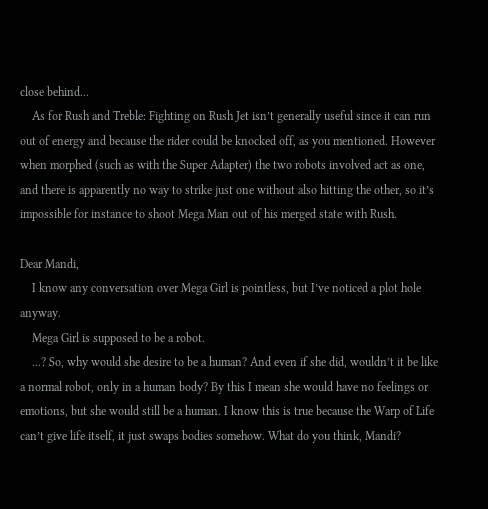close behind...
    As for Rush and Treble: Fighting on Rush Jet isn’t generally useful since it can run out of energy and because the rider could be knocked off, as you mentioned. However when morphed (such as with the Super Adapter) the two robots involved act as one, and there is apparently no way to strike just one without also hitting the other, so it’s impossible for instance to shoot Mega Man out of his merged state with Rush.

Dear Mandi,
    I know any conversation over Mega Girl is pointless, but I’ve noticed a plot hole anyway.
    Mega Girl is supposed to be a robot.
    ...? So, why would she desire to be a human? And even if she did, wouldn’t it be like a normal robot, only in a human body? By this I mean she would have no feelings or emotions, but she would still be a human. I know this is true because the Warp of Life can’t give life itself, it just swaps bodies somehow. What do you think, Mandi?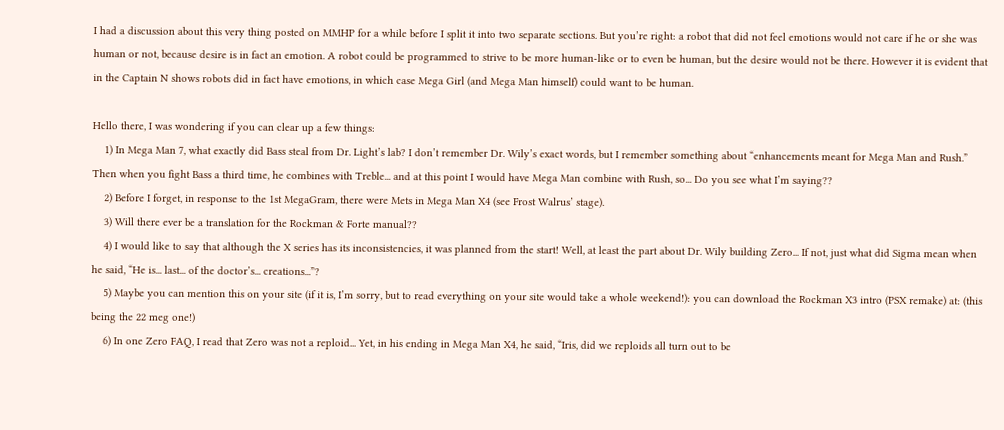I had a discussion about this very thing posted on MMHP for a while before I split it into two separate sections. But you’re right: a robot that did not feel emotions would not care if he or she was human or not, because desire is in fact an emotion. A robot could be programmed to strive to be more human-like or to even be human, but the desire would not be there. However it is evident that in the Captain N shows robots did in fact have emotions, in which case Mega Girl (and Mega Man himself) could want to be human.

Hello there, I was wondering if you can clear up a few things:
    1) In Mega Man 7, what exactly did Bass steal from Dr. Light’s lab? I don’t remember Dr. Wily’s exact words, but I remember something about “enhancements meant for Mega Man and Rush.” Then when you fight Bass a third time, he combines with Treble... and at this point I would have Mega Man combine with Rush, so... Do you see what I’m saying??
    2) Before I forget, in response to the 1st MegaGram, there were Mets in Mega Man X4 (see Frost Walrus’ stage).
    3) Will there ever be a translation for the Rockman & Forte manual??
    4) I would like to say that although the X series has its inconsistencies, it was planned from the start! Well, at least the part about Dr. Wily building Zero... If not, just what did Sigma mean when he said, “He is... last... of the doctor’s... creations...”?
    5) Maybe you can mention this on your site (if it is, I’m sorry, but to read everything on your site would take a whole weekend!): you can download the Rockman X3 intro (PSX remake) at: (this being the 22 meg one!)
    6) In one Zero FAQ, I read that Zero was not a reploid... Yet, in his ending in Mega Man X4, he said, “Iris, did we reploids all turn out to be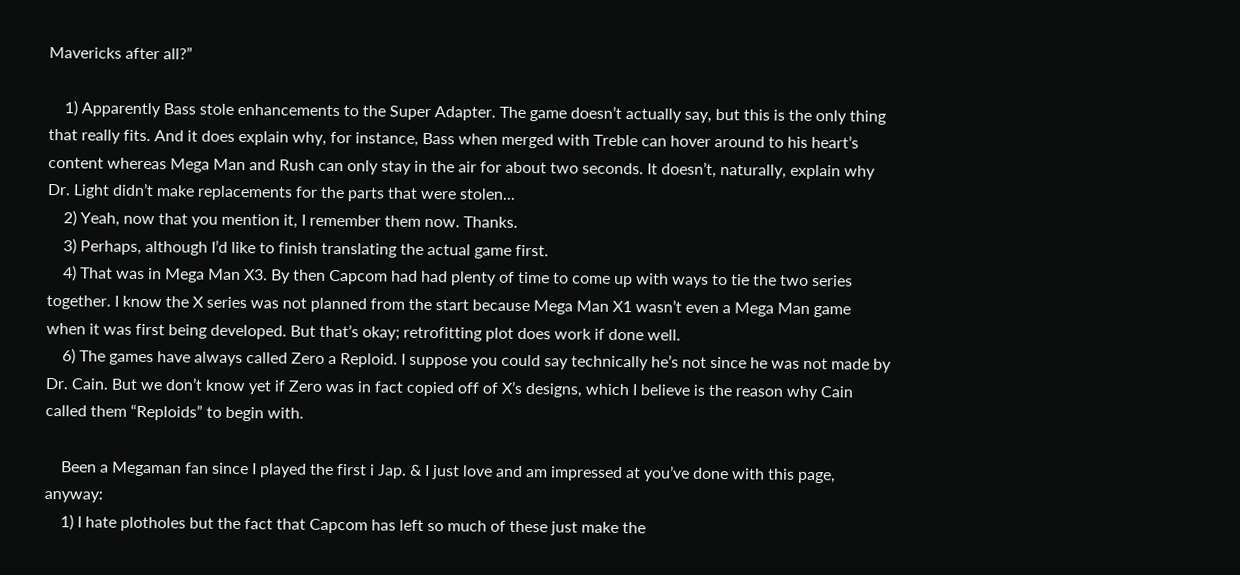Mavericks after all?”

    1) Apparently Bass stole enhancements to the Super Adapter. The game doesn’t actually say, but this is the only thing that really fits. And it does explain why, for instance, Bass when merged with Treble can hover around to his heart’s content whereas Mega Man and Rush can only stay in the air for about two seconds. It doesn’t, naturally, explain why Dr. Light didn’t make replacements for the parts that were stolen...
    2) Yeah, now that you mention it, I remember them now. Thanks.
    3) Perhaps, although I’d like to finish translating the actual game first.
    4) That was in Mega Man X3. By then Capcom had had plenty of time to come up with ways to tie the two series together. I know the X series was not planned from the start because Mega Man X1 wasn’t even a Mega Man game when it was first being developed. But that’s okay; retrofitting plot does work if done well.
    6) The games have always called Zero a Reploid. I suppose you could say technically he’s not since he was not made by Dr. Cain. But we don’t know yet if Zero was in fact copied off of X’s designs, which I believe is the reason why Cain called them “Reploids” to begin with.

    Been a Megaman fan since I played the first i Jap. & I just love and am impressed at you’ve done with this page, anyway:
    1) I hate plotholes but the fact that Capcom has left so much of these just make the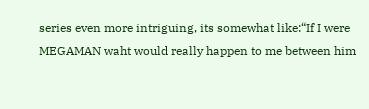series even more intriguing, its somewhat like:“If I were MEGAMAN waht would really happen to me between him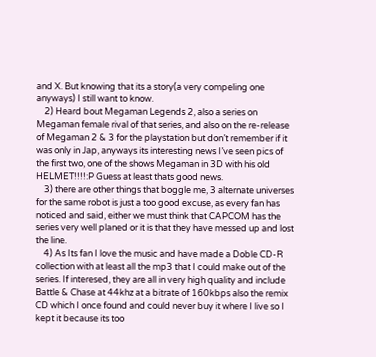and X. But knowing that its a story(a very compeling one anyways) I still want to know.
    2) Heard bout Megaman Legends 2, also a series on Megaman female rival of that series, and also on the re-release of Megaman 2 & 3 for the playstation but don’t remember if it was only in Jap, anyways its interesting news I’ve seen pics of the first two, one of the shows Megaman in 3D with his old HELMET!!!!:P Guess at least thats good news.
    3) there are other things that boggle me, 3 alternate universes for the same robot is just a too good excuse, as every fan has noticed and said, either we must think that CAPCOM has the series very well planed or it is that they have messed up and lost the line.
    4) As Its fan I love the music and have made a Doble CD-R collection with at least all the mp3 that I could make out of the series. If interesed, they are all in very high quality and include Battle & Chase at 44khz at a bitrate of 160kbps also the remix CD which I once found and could never buy it where I live so I kept it because its too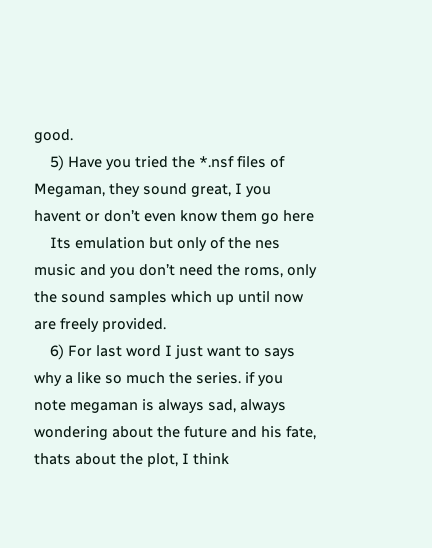good.
    5) Have you tried the *.nsf files of Megaman, they sound great, I you havent or don’t even know them go here
    Its emulation but only of the nes music and you don’t need the roms, only the sound samples which up until now are freely provided.
    6) For last word I just want to says why a like so much the series. if you note megaman is always sad, always wondering about the future and his fate, thats about the plot, I think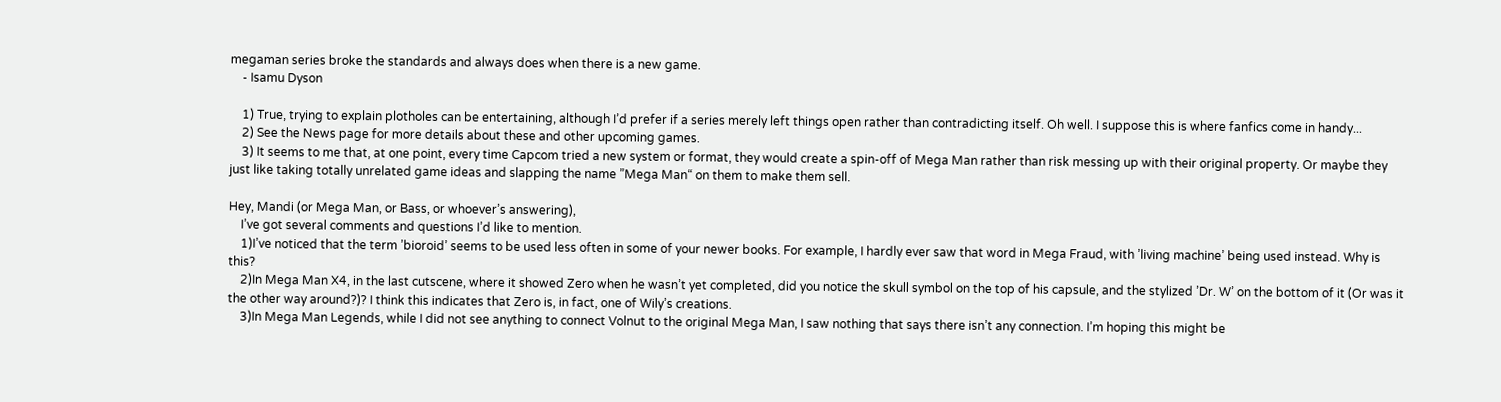megaman series broke the standards and always does when there is a new game.
    - Isamu Dyson

    1) True, trying to explain plotholes can be entertaining, although I’d prefer if a series merely left things open rather than contradicting itself. Oh well. I suppose this is where fanfics come in handy...
    2) See the News page for more details about these and other upcoming games.
    3) It seems to me that, at one point, every time Capcom tried a new system or format, they would create a spin-off of Mega Man rather than risk messing up with their original property. Or maybe they just like taking totally unrelated game ideas and slapping the name ”Mega Man“ on them to make them sell.

Hey, Mandi (or Mega Man, or Bass, or whoever’s answering),
    I’ve got several comments and questions I’d like to mention.
    1)I’ve noticed that the term ’bioroid’ seems to be used less often in some of your newer books. For example, I hardly ever saw that word in Mega Fraud, with ’living machine’ being used instead. Why is this?
    2)In Mega Man X4, in the last cutscene, where it showed Zero when he wasn’t yet completed, did you notice the skull symbol on the top of his capsule, and the stylized ’Dr. W’ on the bottom of it (Or was it the other way around?)? I think this indicates that Zero is, in fact, one of Wily’s creations.
    3)In Mega Man Legends, while I did not see anything to connect Volnut to the original Mega Man, I saw nothing that says there isn’t any connection. I’m hoping this might be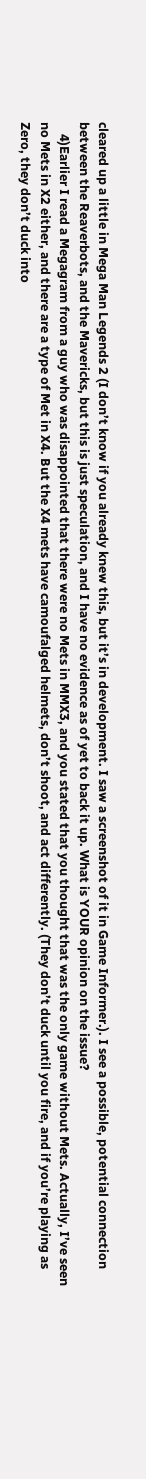cleared up a little in Mega Man Legends 2 (I don’t know if you already knew this, but it’s in development. I saw a screenshot of it in Game Informer.). I see a possible, potential connection between the Reaverbots, and the Mavericks, but this is just speculation, and I have no evidence as of yet to back it up. What is YOUR opinion on the issue?
    4)Earlier I read a Megagram from a guy who was disappointed that there were no Mets in MMX3, and you stated that you thought that was the only game without Mets. Actually, I’ve seen no Mets in X2 either, and there are a type of Met in X4. But the X4 mets have camoufalged helmets, don’t shoot, and act differently. (They don’t duck until you fire, and if you’re playing as Zero, they don’t duck into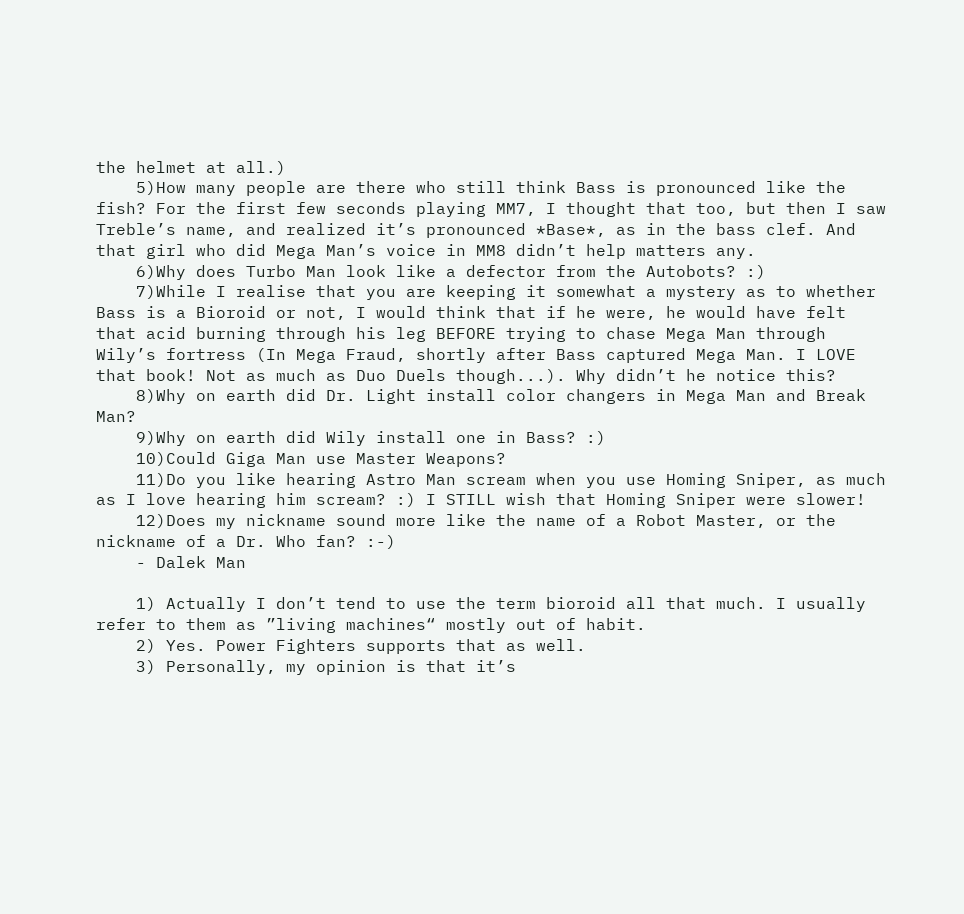the helmet at all.)
    5)How many people are there who still think Bass is pronounced like the fish? For the first few seconds playing MM7, I thought that too, but then I saw Treble’s name, and realized it’s pronounced *Base*, as in the bass clef. And that girl who did Mega Man’s voice in MM8 didn’t help matters any.
    6)Why does Turbo Man look like a defector from the Autobots? :)
    7)While I realise that you are keeping it somewhat a mystery as to whether Bass is a Bioroid or not, I would think that if he were, he would have felt that acid burning through his leg BEFORE trying to chase Mega Man through Wily’s fortress (In Mega Fraud, shortly after Bass captured Mega Man. I LOVE that book! Not as much as Duo Duels though...). Why didn’t he notice this?
    8)Why on earth did Dr. Light install color changers in Mega Man and Break Man?
    9)Why on earth did Wily install one in Bass? :)
    10)Could Giga Man use Master Weapons?
    11)Do you like hearing Astro Man scream when you use Homing Sniper, as much as I love hearing him scream? :) I STILL wish that Homing Sniper were slower!
    12)Does my nickname sound more like the name of a Robot Master, or the nickname of a Dr. Who fan? :-)
    - Dalek Man

    1) Actually I don’t tend to use the term bioroid all that much. I usually refer to them as ”living machines“ mostly out of habit.
    2) Yes. Power Fighters supports that as well.
    3) Personally, my opinion is that it’s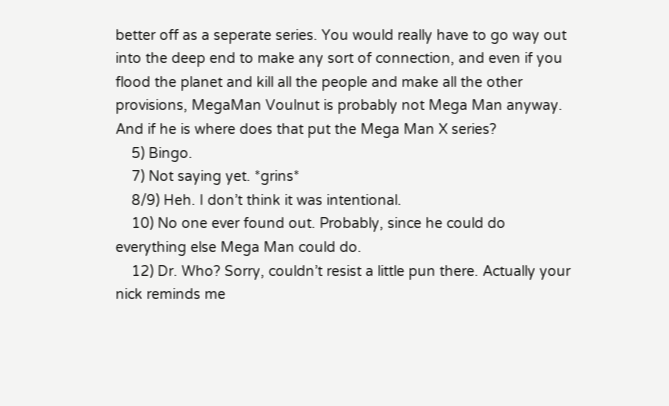better off as a seperate series. You would really have to go way out into the deep end to make any sort of connection, and even if you flood the planet and kill all the people and make all the other provisions, MegaMan Voulnut is probably not Mega Man anyway. And if he is where does that put the Mega Man X series?
    5) Bingo.
    7) Not saying yet. *grins*
    8/9) Heh. I don’t think it was intentional.
    10) No one ever found out. Probably, since he could do everything else Mega Man could do.
    12) Dr. Who? Sorry, couldn’t resist a little pun there. Actually your nick reminds me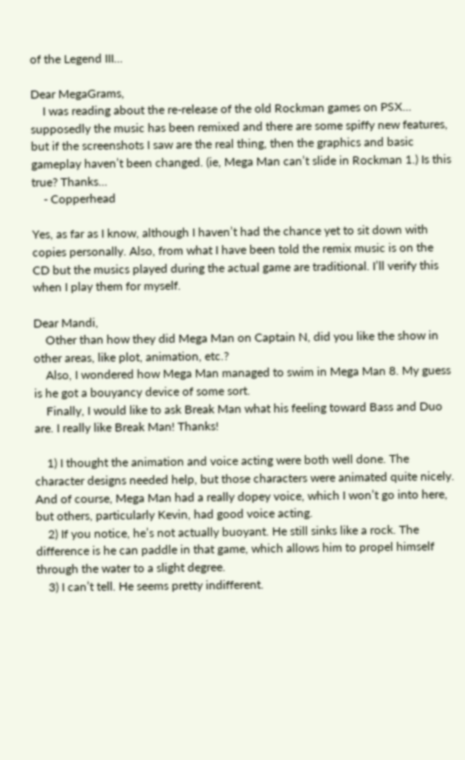of the Legend III...

Dear MegaGrams,
    I was reading about the re-release of the old Rockman games on PSX... supposedly the music has been remixed and there are some spiffy new features, but if the screenshots I saw are the real thing, then the graphics and basic gameplay haven’t been changed. (ie, Mega Man can’t slide in Rockman 1.) Is this true? Thanks...
    - Copperhead

Yes, as far as I know, although I haven’t had the chance yet to sit down with copies personally. Also, from what I have been told the remix music is on the CD but the musics played during the actual game are traditional. I’ll verify this when I play them for myself.

Dear Mandi,
    Other than how they did Mega Man on Captain N, did you like the show in other areas, like plot, animation, etc.?
    Also, I wondered how Mega Man managed to swim in Mega Man 8. My guess is he got a bouyancy device of some sort.
    Finally, I would like to ask Break Man what his feeling toward Bass and Duo are. I really like Break Man! Thanks!

    1) I thought the animation and voice acting were both well done. The character designs needed help, but those characters were animated quite nicely. And of course, Mega Man had a really dopey voice, which I won’t go into here, but others, particularly Kevin, had good voice acting.
    2) If you notice, he’s not actually buoyant. He still sinks like a rock. The difference is he can paddle in that game, which allows him to propel himself through the water to a slight degree.
    3) I can’t tell. He seems pretty indifferent.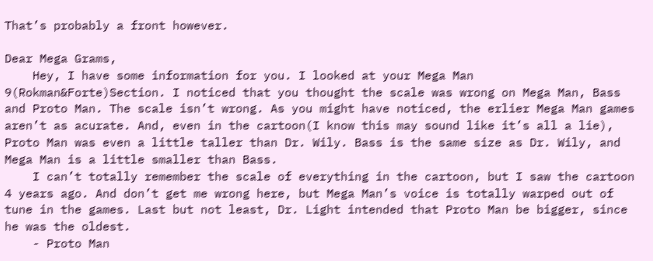That’s probably a front however.

Dear Mega Grams,
    Hey, I have some information for you. I looked at your Mega Man 9(Rokman&Forte)Section. I noticed that you thought the scale was wrong on Mega Man, Bass and Proto Man. The scale isn’t wrong. As you might have noticed, the erlier Mega Man games aren’t as acurate. And, even in the cartoon(I know this may sound like it’s all a lie), Proto Man was even a little taller than Dr. Wily. Bass is the same size as Dr. Wily, and Mega Man is a little smaller than Bass.
    I can’t totally remember the scale of everything in the cartoon, but I saw the cartoon 4 years ago. And don’t get me wrong here, but Mega Man’s voice is totally warped out of tune in the games. Last but not least, Dr. Light intended that Proto Man be bigger, since he was the oldest.
    - Proto Man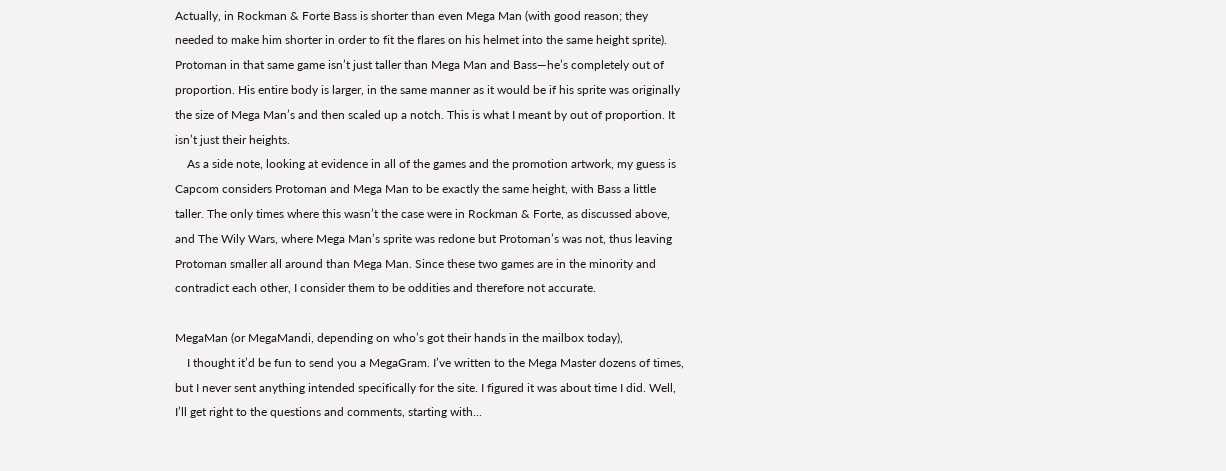Actually, in Rockman & Forte Bass is shorter than even Mega Man (with good reason; they needed to make him shorter in order to fit the flares on his helmet into the same height sprite). Protoman in that same game isn’t just taller than Mega Man and Bass—he’s completely out of proportion. His entire body is larger, in the same manner as it would be if his sprite was originally the size of Mega Man’s and then scaled up a notch. This is what I meant by out of proportion. It isn’t just their heights.
    As a side note, looking at evidence in all of the games and the promotion artwork, my guess is Capcom considers Protoman and Mega Man to be exactly the same height, with Bass a little taller. The only times where this wasn’t the case were in Rockman & Forte, as discussed above, and The Wily Wars, where Mega Man’s sprite was redone but Protoman’s was not, thus leaving Protoman smaller all around than Mega Man. Since these two games are in the minority and contradict each other, I consider them to be oddities and therefore not accurate.

MegaMan (or MegaMandi, depending on who’s got their hands in the mailbox today),
    I thought it’d be fun to send you a MegaGram. I’ve written to the Mega Master dozens of times, but I never sent anything intended specifically for the site. I figured it was about time I did. Well, I’ll get right to the questions and comments, starting with...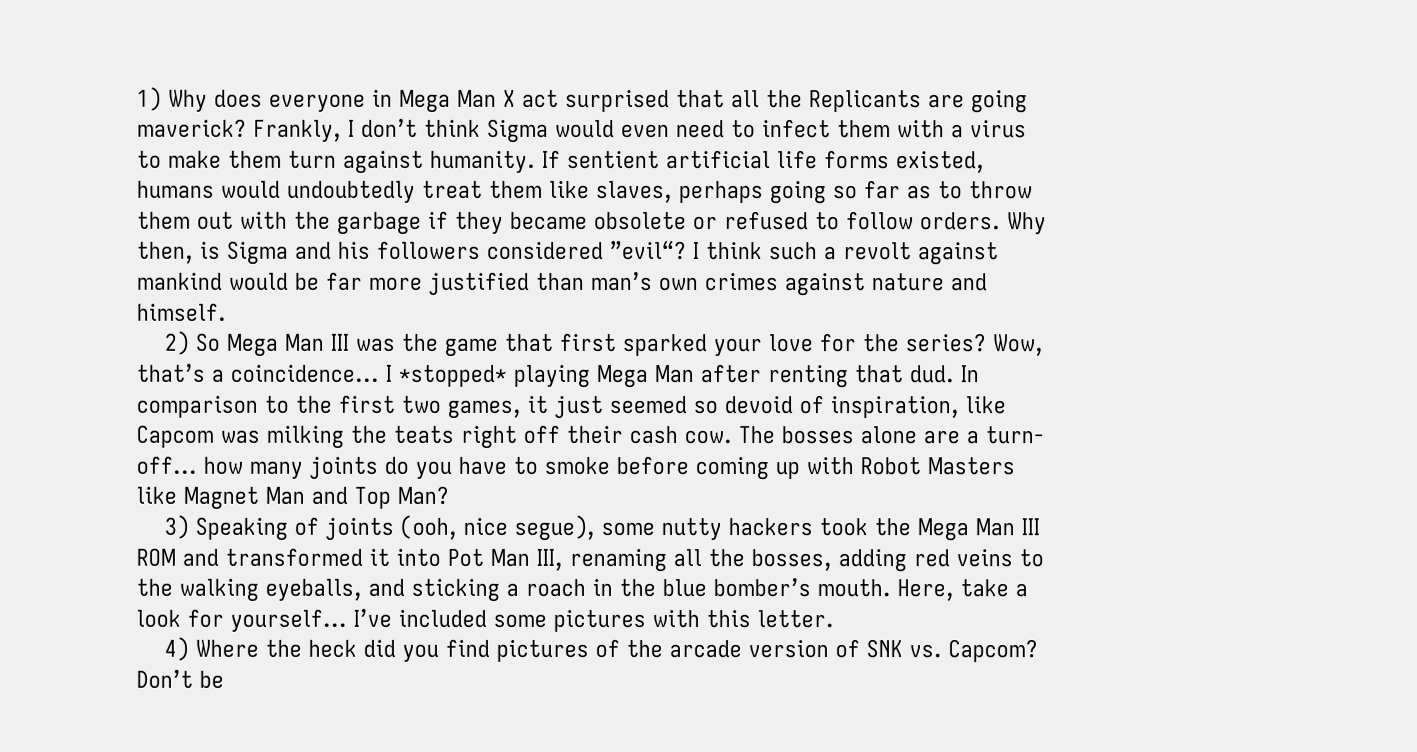1) Why does everyone in Mega Man X act surprised that all the Replicants are going maverick? Frankly, I don’t think Sigma would even need to infect them with a virus to make them turn against humanity. If sentient artificial life forms existed, humans would undoubtedly treat them like slaves, perhaps going so far as to throw them out with the garbage if they became obsolete or refused to follow orders. Why then, is Sigma and his followers considered ”evil“? I think such a revolt against mankind would be far more justified than man’s own crimes against nature and himself.
    2) So Mega Man III was the game that first sparked your love for the series? Wow, that’s a coincidence... I *stopped* playing Mega Man after renting that dud. In comparison to the first two games, it just seemed so devoid of inspiration, like Capcom was milking the teats right off their cash cow. The bosses alone are a turn-off... how many joints do you have to smoke before coming up with Robot Masters like Magnet Man and Top Man?
    3) Speaking of joints (ooh, nice segue), some nutty hackers took the Mega Man III ROM and transformed it into Pot Man III, renaming all the bosses, adding red veins to the walking eyeballs, and sticking a roach in the blue bomber’s mouth. Here, take a look for yourself... I’ve included some pictures with this letter.
    4) Where the heck did you find pictures of the arcade version of SNK vs. Capcom? Don’t be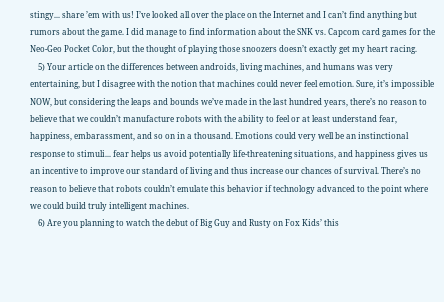stingy... share ’em with us! I’ve looked all over the place on the Internet and I can’t find anything but rumors about the game. I did manage to find information about the SNK vs. Capcom card games for the Neo-Geo Pocket Color, but the thought of playing those snoozers doesn’t exactly get my heart racing.
    5) Your article on the differences between androids, living machines, and humans was very entertaining, but I disagree with the notion that machines could never feel emotion. Sure, it’s impossible NOW, but considering the leaps and bounds we’ve made in the last hundred years, there’s no reason to believe that we couldn’t manufacture robots with the ability to feel or at least understand fear, happiness, embarassment, and so on in a thousand. Emotions could very well be an instinctional response to stimuli... fear helps us avoid potentially life-threatening situations, and happiness gives us an incentive to improve our standard of living and thus increase our chances of survival. There’s no reason to believe that robots couldn’t emulate this behavior if technology advanced to the point where we could build truly intelligent machines.
    6) Are you planning to watch the debut of Big Guy and Rusty on Fox Kids’ this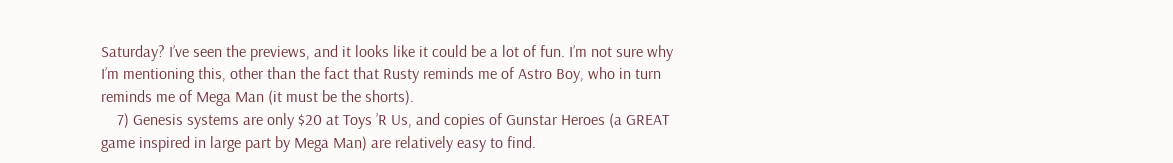Saturday? I’ve seen the previews, and it looks like it could be a lot of fun. I’m not sure why I’m mentioning this, other than the fact that Rusty reminds me of Astro Boy, who in turn reminds me of Mega Man (it must be the shorts).
    7) Genesis systems are only $20 at Toys ’R Us, and copies of Gunstar Heroes (a GREAT game inspired in large part by Mega Man) are relatively easy to find.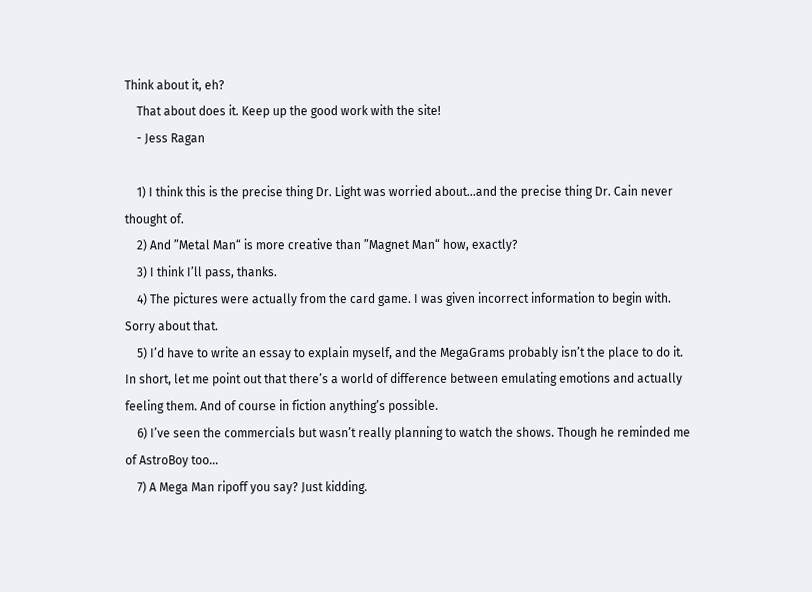Think about it, eh?
    That about does it. Keep up the good work with the site!
    - Jess Ragan

    1) I think this is the precise thing Dr. Light was worried about...and the precise thing Dr. Cain never thought of.
    2) And ”Metal Man“ is more creative than ”Magnet Man“ how, exactly?
    3) I think I’ll pass, thanks.
    4) The pictures were actually from the card game. I was given incorrect information to begin with. Sorry about that.
    5) I’d have to write an essay to explain myself, and the MegaGrams probably isn’t the place to do it. In short, let me point out that there’s a world of difference between emulating emotions and actually feeling them. And of course in fiction anything’s possible.
    6) I’ve seen the commercials but wasn’t really planning to watch the shows. Though he reminded me of AstroBoy too...
    7) A Mega Man ripoff you say? Just kidding.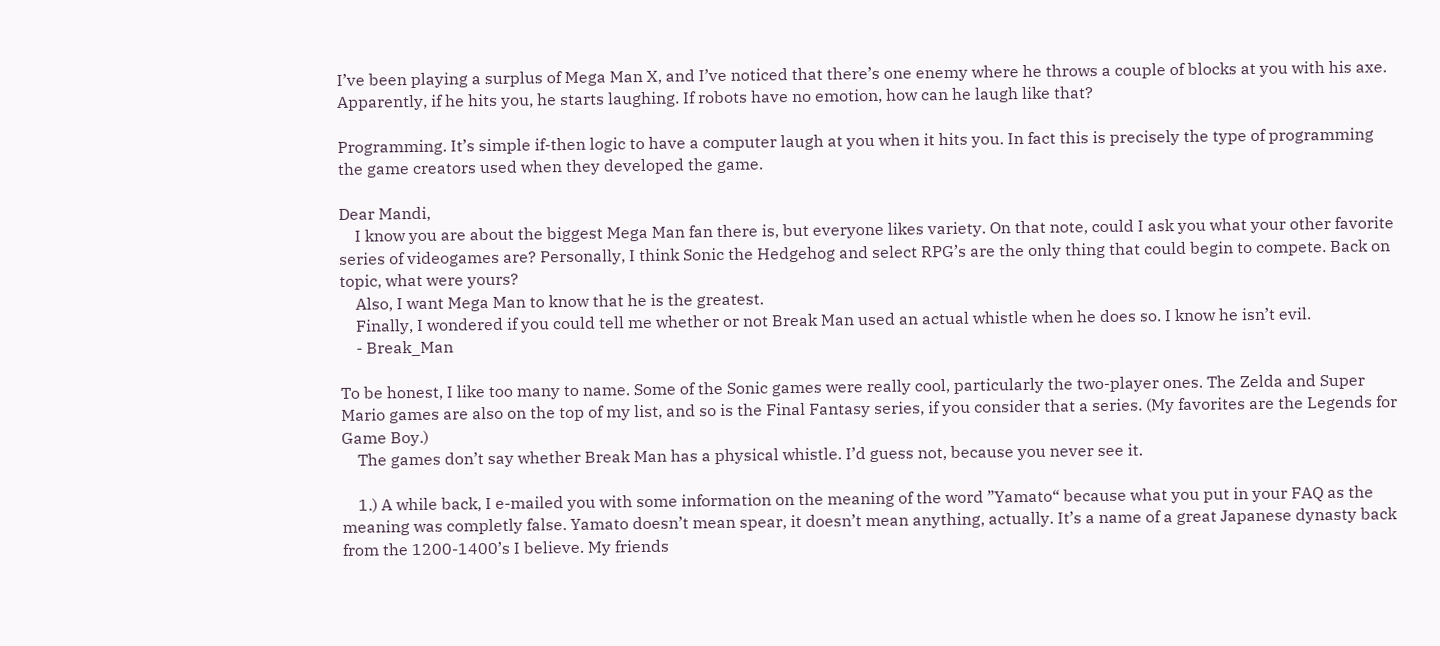I’ve been playing a surplus of Mega Man X, and I’ve noticed that there’s one enemy where he throws a couple of blocks at you with his axe. Apparently, if he hits you, he starts laughing. If robots have no emotion, how can he laugh like that?

Programming. It’s simple if-then logic to have a computer laugh at you when it hits you. In fact this is precisely the type of programming the game creators used when they developed the game.

Dear Mandi,
    I know you are about the biggest Mega Man fan there is, but everyone likes variety. On that note, could I ask you what your other favorite series of videogames are? Personally, I think Sonic the Hedgehog and select RPG’s are the only thing that could begin to compete. Back on topic, what were yours?
    Also, I want Mega Man to know that he is the greatest.
    Finally, I wondered if you could tell me whether or not Break Man used an actual whistle when he does so. I know he isn’t evil.
    - Break_Man

To be honest, I like too many to name. Some of the Sonic games were really cool, particularly the two-player ones. The Zelda and Super Mario games are also on the top of my list, and so is the Final Fantasy series, if you consider that a series. (My favorites are the Legends for Game Boy.)
    The games don’t say whether Break Man has a physical whistle. I’d guess not, because you never see it.

    1.) A while back, I e-mailed you with some information on the meaning of the word ”Yamato“ because what you put in your FAQ as the meaning was completly false. Yamato doesn’t mean spear, it doesn’t mean anything, actually. It’s a name of a great Japanese dynasty back from the 1200-1400’s I believe. My friends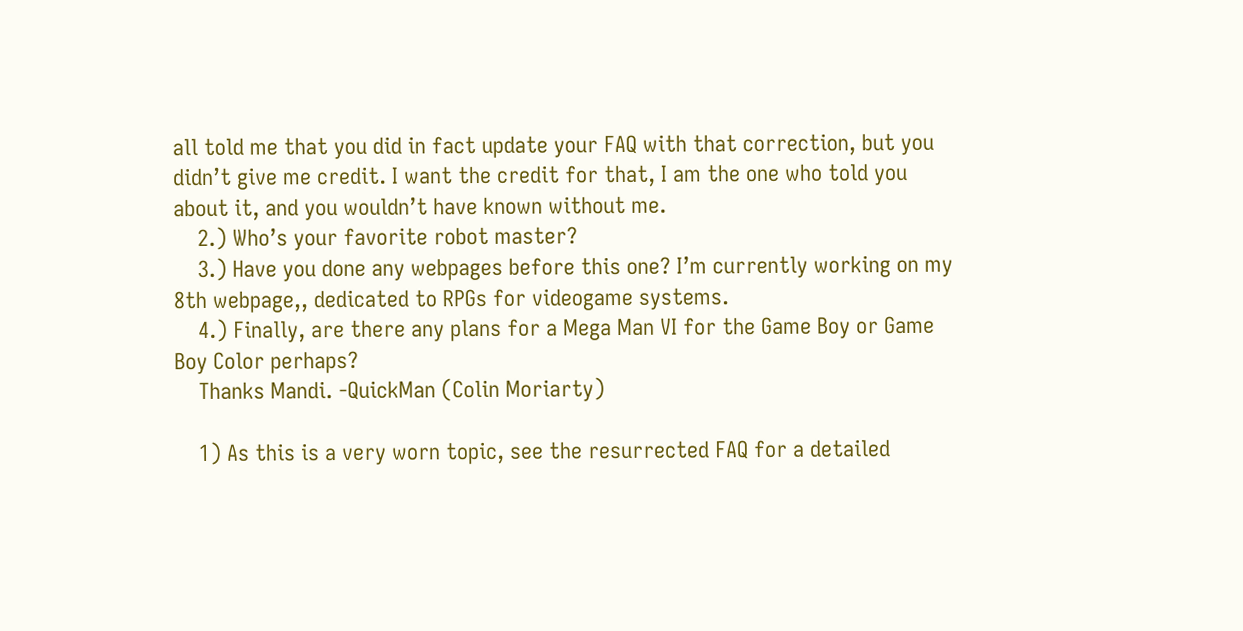all told me that you did in fact update your FAQ with that correction, but you didn’t give me credit. I want the credit for that, I am the one who told you about it, and you wouldn’t have known without me.
    2.) Who’s your favorite robot master?
    3.) Have you done any webpages before this one? I’m currently working on my 8th webpage,, dedicated to RPGs for videogame systems.
    4.) Finally, are there any plans for a Mega Man VI for the Game Boy or Game Boy Color perhaps?
    Thanks Mandi. -QuickMan (Colin Moriarty)

    1) As this is a very worn topic, see the resurrected FAQ for a detailed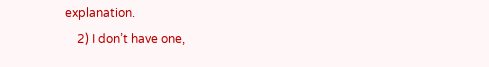explanation.
    2) I don’t have one,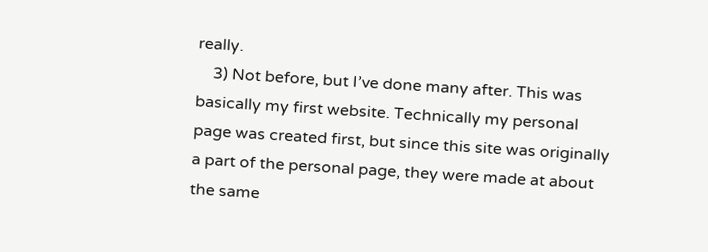really.
    3) Not before, but I’ve done many after. This was basically my first website. Technically my personal page was created first, but since this site was originally a part of the personal page, they were made at about the same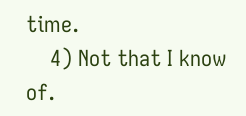time.
    4) Not that I know of.